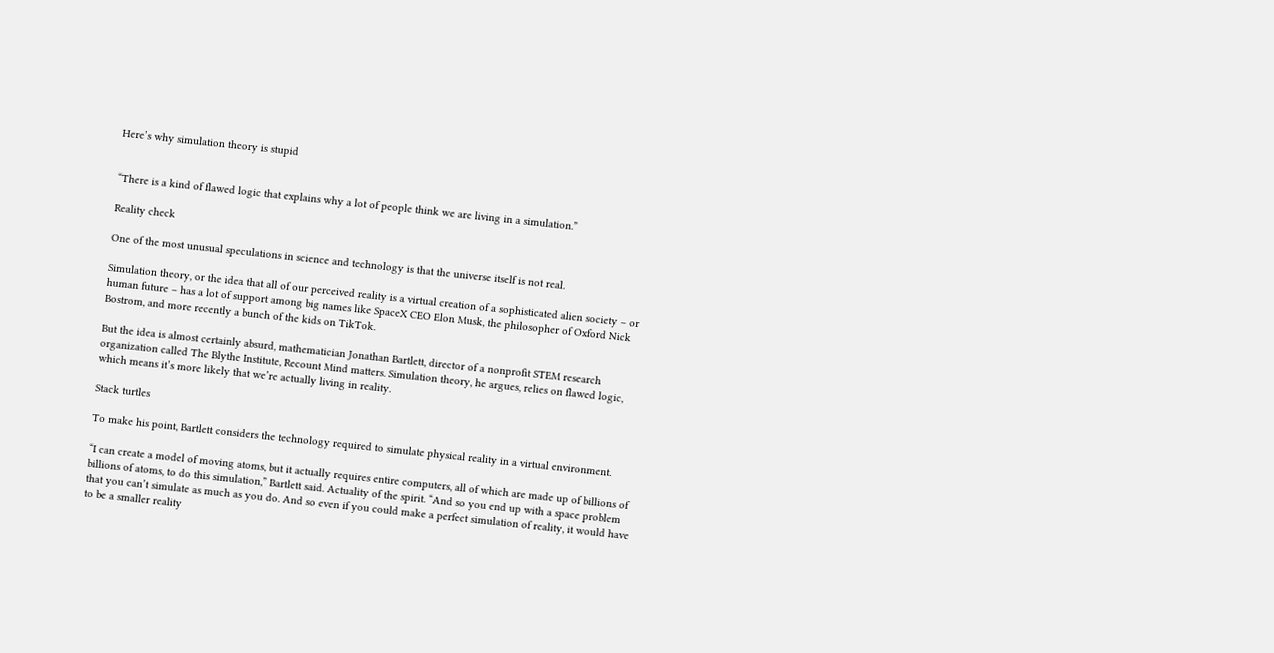Here’s why simulation theory is stupid


“There is a kind of flawed logic that explains why a lot of people think we are living in a simulation.”

Reality check

One of the most unusual speculations in science and technology is that the universe itself is not real.

Simulation theory, or the idea that all of our perceived reality is a virtual creation of a sophisticated alien society – or human future – has a lot of support among big names like SpaceX CEO Elon Musk, the philosopher of Oxford Nick Bostrom, and more recently a bunch of the kids on TikTok.

But the idea is almost certainly absurd, mathematician Jonathan Bartlett, director of a nonprofit STEM research organization called The Blythe Institute, Recount Mind matters. Simulation theory, he argues, relies on flawed logic, which means it’s more likely that we’re actually living in reality.

Stack turtles

To make his point, Bartlett considers the technology required to simulate physical reality in a virtual environment.

“I can create a model of moving atoms, but it actually requires entire computers, all of which are made up of billions of billions of atoms, to do this simulation,” Bartlett said. Actuality of the spirit. “And so you end up with a space problem that you can’t simulate as much as you do. And so even if you could make a perfect simulation of reality, it would have to be a smaller reality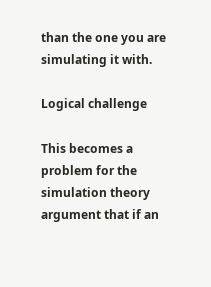than the one you are simulating it with.

Logical challenge

This becomes a problem for the simulation theory argument that if an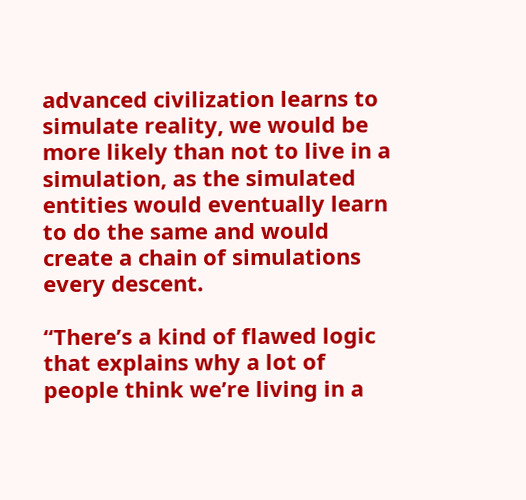advanced civilization learns to simulate reality, we would be more likely than not to live in a simulation, as the simulated entities would eventually learn to do the same and would create a chain of simulations every descent.

“There’s a kind of flawed logic that explains why a lot of people think we’re living in a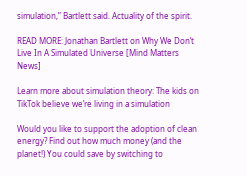simulation,” Bartlett said. Actuality of the spirit.

READ MORE: Jonathan Bartlett on Why We Don’t Live In A Simulated Universe [Mind Matters News]

Learn more about simulation theory: The kids on TikTok believe we’re living in a simulation

Would you like to support the adoption of clean energy? Find out how much money (and the planet!) You could save by switching to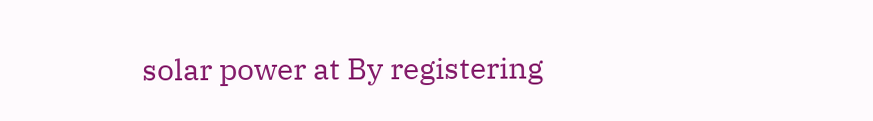solar power at By registering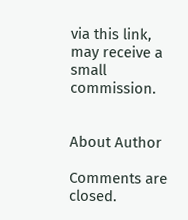via this link, may receive a small commission.


About Author

Comments are closed.